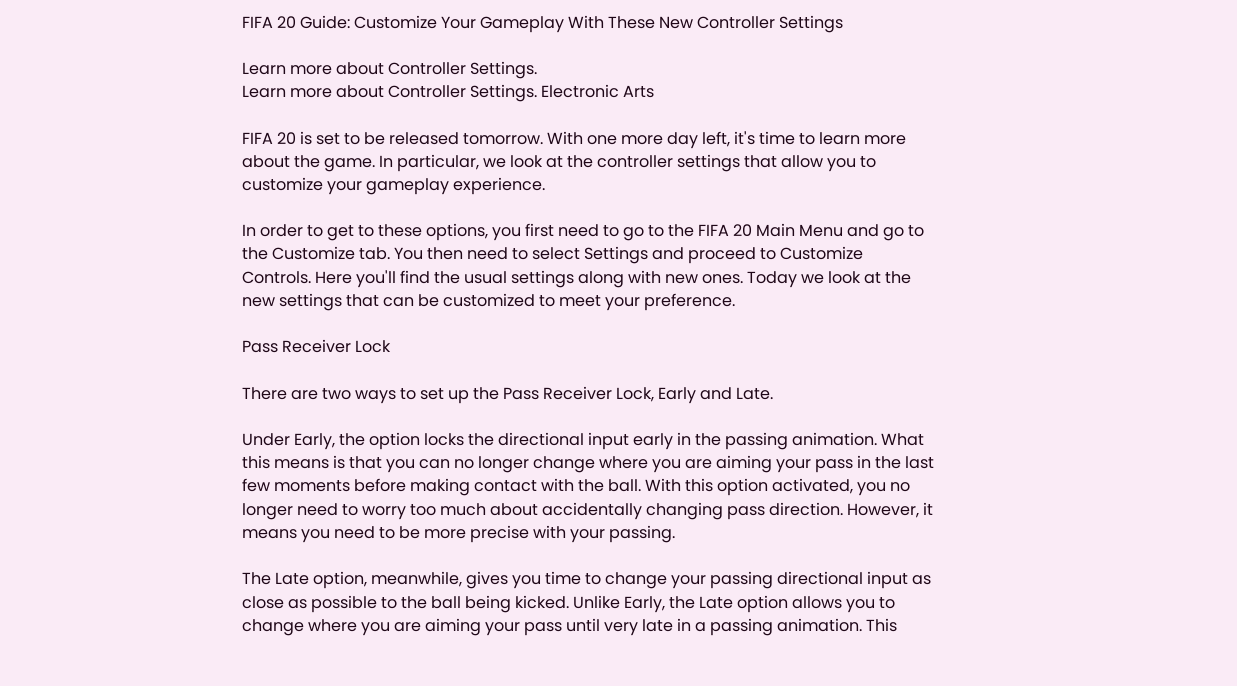FIFA 20 Guide: Customize Your Gameplay With These New Controller Settings

Learn more about Controller Settings.
Learn more about Controller Settings. Electronic Arts

FIFA 20 is set to be released tomorrow. With one more day left, it's time to learn more about the game. In particular, we look at the controller settings that allow you to customize your gameplay experience.

In order to get to these options, you first need to go to the FIFA 20 Main Menu and go to the Customize tab. You then need to select Settings and proceed to Customize Controls. Here you'll find the usual settings along with new ones. Today we look at the new settings that can be customized to meet your preference.

Pass Receiver Lock

There are two ways to set up the Pass Receiver Lock, Early and Late.

Under Early, the option locks the directional input early in the passing animation. What this means is that you can no longer change where you are aiming your pass in the last few moments before making contact with the ball. With this option activated, you no longer need to worry too much about accidentally changing pass direction. However, it means you need to be more precise with your passing.

The Late option, meanwhile, gives you time to change your passing directional input as close as possible to the ball being kicked. Unlike Early, the Late option allows you to change where you are aiming your pass until very late in a passing animation. This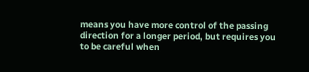means you have more control of the passing direction for a longer period, but requires you to be careful when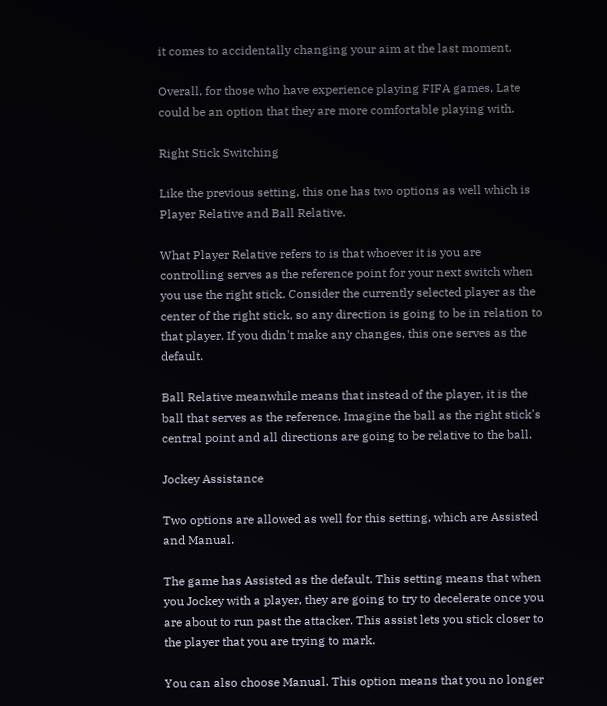it comes to accidentally changing your aim at the last moment.

Overall, for those who have experience playing FIFA games, Late could be an option that they are more comfortable playing with.

Right Stick Switching

Like the previous setting, this one has two options as well which is Player Relative and Ball Relative.

What Player Relative refers to is that whoever it is you are controlling serves as the reference point for your next switch when you use the right stick. Consider the currently selected player as the center of the right stick, so any direction is going to be in relation to that player. If you didn't make any changes, this one serves as the default.

Ball Relative meanwhile means that instead of the player, it is the ball that serves as the reference. Imagine the ball as the right stick's central point and all directions are going to be relative to the ball.

Jockey Assistance

Two options are allowed as well for this setting, which are Assisted and Manual.

The game has Assisted as the default. This setting means that when you Jockey with a player, they are going to try to decelerate once you are about to run past the attacker. This assist lets you stick closer to the player that you are trying to mark.

You can also choose Manual. This option means that you no longer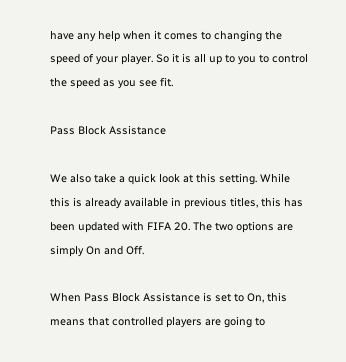have any help when it comes to changing the speed of your player. So it is all up to you to control the speed as you see fit.

Pass Block Assistance

We also take a quick look at this setting. While this is already available in previous titles, this has been updated with FIFA 20. The two options are simply On and Off.

When Pass Block Assistance is set to On, this means that controlled players are going to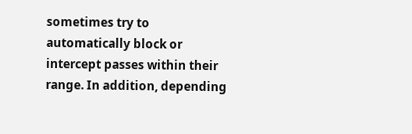sometimes try to automatically block or intercept passes within their range. In addition, depending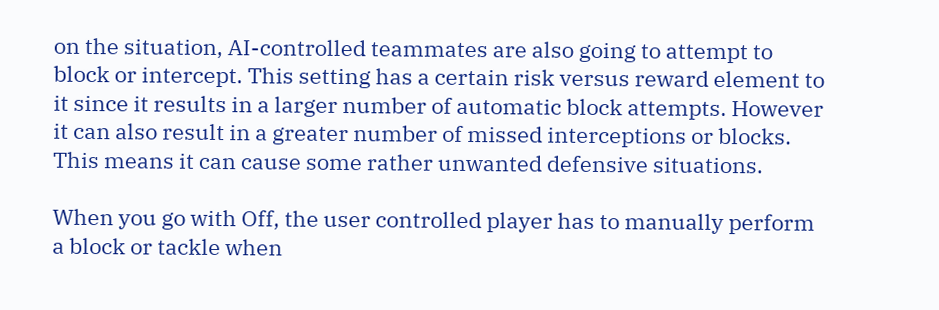on the situation, AI-controlled teammates are also going to attempt to block or intercept. This setting has a certain risk versus reward element to it since it results in a larger number of automatic block attempts. However it can also result in a greater number of missed interceptions or blocks. This means it can cause some rather unwanted defensive situations.

When you go with Off, the user controlled player has to manually perform a block or tackle when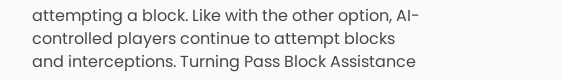attempting a block. Like with the other option, AI-controlled players continue to attempt blocks and interceptions. Turning Pass Block Assistance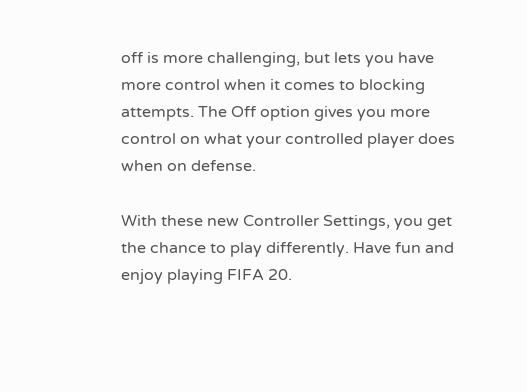off is more challenging, but lets you have more control when it comes to blocking attempts. The Off option gives you more control on what your controlled player does when on defense.

With these new Controller Settings, you get the chance to play differently. Have fun and enjoy playing FIFA 20.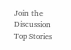Join the Discussion
Top Stories